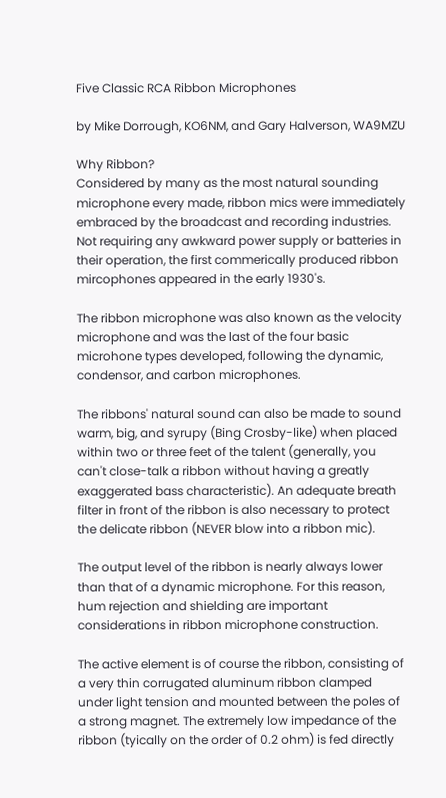Five Classic RCA Ribbon Microphones

by Mike Dorrough, KO6NM, and Gary Halverson, WA9MZU

Why Ribbon?
Considered by many as the most natural sounding microphone every made, ribbon mics were immediately embraced by the broadcast and recording industries. Not requiring any awkward power supply or batteries in their operation, the first commerically produced ribbon mircophones appeared in the early 1930's.

The ribbon microphone was also known as the velocity microphone and was the last of the four basic microhone types developed, following the dynamic, condensor, and carbon microphones.

The ribbons' natural sound can also be made to sound warm, big, and syrupy (Bing Crosby-like) when placed within two or three feet of the talent (generally, you can't close-talk a ribbon without having a greatly exaggerated bass characteristic). An adequate breath filter in front of the ribbon is also necessary to protect the delicate ribbon (NEVER blow into a ribbon mic).

The output level of the ribbon is nearly always lower than that of a dynamic microphone. For this reason, hum rejection and shielding are important considerations in ribbon microphone construction.

The active element is of course the ribbon, consisting of a very thin corrugated aluminum ribbon clamped under light tension and mounted between the poles of a strong magnet. The extremely low impedance of the ribbon (tyically on the order of 0.2 ohm) is fed directly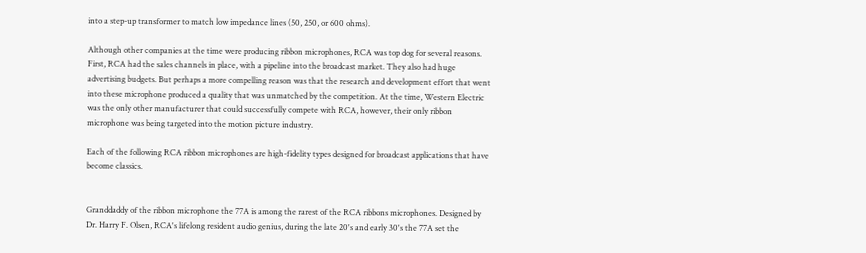into a step-up transformer to match low impedance lines (50, 250, or 600 ohms).

Although other companies at the time were producing ribbon microphones, RCA was top dog for several reasons. First, RCA had the sales channels in place, with a pipeline into the broadcast market. They also had huge advertising budgets. But perhaps a more compelling reason was that the research and development effort that went into these microphone produced a quality that was unmatched by the competition. At the time, Western Electric was the only other manufacturer that could successfully compete with RCA, however, their only ribbon microphone was being targeted into the motion picture industry.

Each of the following RCA ribbon microphones are high-fidelity types designed for broadcast applications that have become classics.


Granddaddy of the ribbon microphone the 77A is among the rarest of the RCA ribbons microphones. Designed by Dr. Harry F. Olsen, RCA's lifelong resident audio genius, during the late 20's and early 30's the 77A set the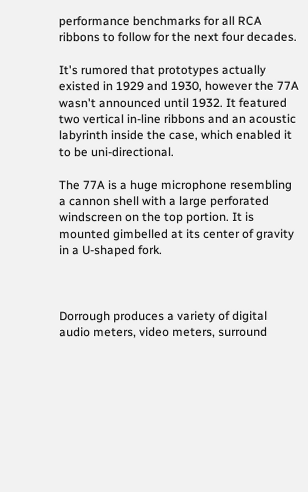performance benchmarks for all RCA ribbons to follow for the next four decades.

It's rumored that prototypes actually existed in 1929 and 1930, however the 77A wasn't announced until 1932. It featured two vertical in-line ribbons and an acoustic labyrinth inside the case, which enabled it to be uni-directional.

The 77A is a huge microphone resembling a cannon shell with a large perforated windscreen on the top portion. It is mounted gimbelled at its center of gravity in a U-shaped fork.



Dorrough produces a variety of digital audio meters, video meters, surround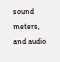sound meters, and audio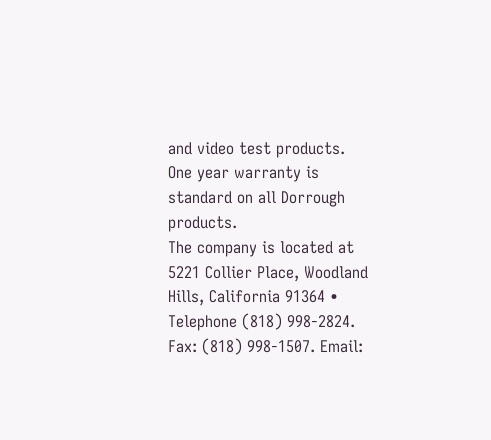and video test products.
One year warranty is standard on all Dorrough products.
The company is located at 5221 Collier Place, Woodland Hills, California 91364 • Telephone (818) 998-2824. Fax: (818) 998-1507. Email: